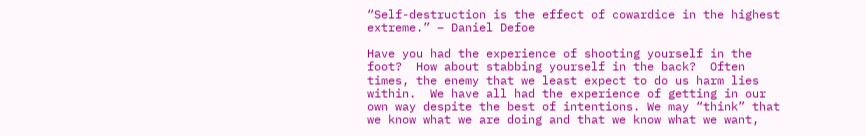“Self-destruction is the effect of cowardice in the highest extreme.” – Daniel Defoe

Have you had the experience of shooting yourself in the foot?  How about stabbing yourself in the back?  Often times, the enemy that we least expect to do us harm lies within.  We have all had the experience of getting in our own way despite the best of intentions. We may “think” that we know what we are doing and that we know what we want,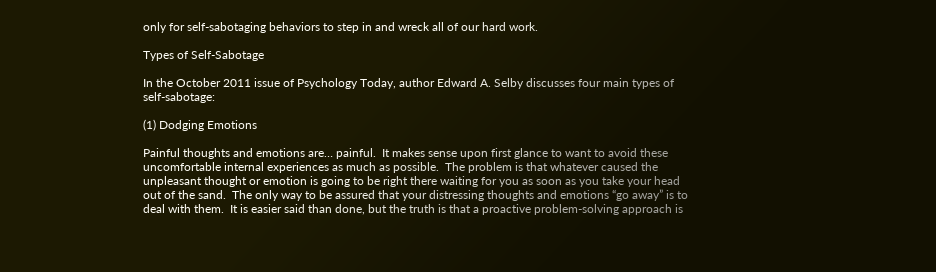only for self-sabotaging behaviors to step in and wreck all of our hard work.

Types of Self-Sabotage

In the October 2011 issue of Psychology Today, author Edward A. Selby discusses four main types of self-sabotage:

(1) Dodging Emotions

Painful thoughts and emotions are… painful.  It makes sense upon first glance to want to avoid these uncomfortable internal experiences as much as possible.  The problem is that whatever caused the unpleasant thought or emotion is going to be right there waiting for you as soon as you take your head out of the sand.  The only way to be assured that your distressing thoughts and emotions “go away” is to deal with them.  It is easier said than done, but the truth is that a proactive problem-solving approach is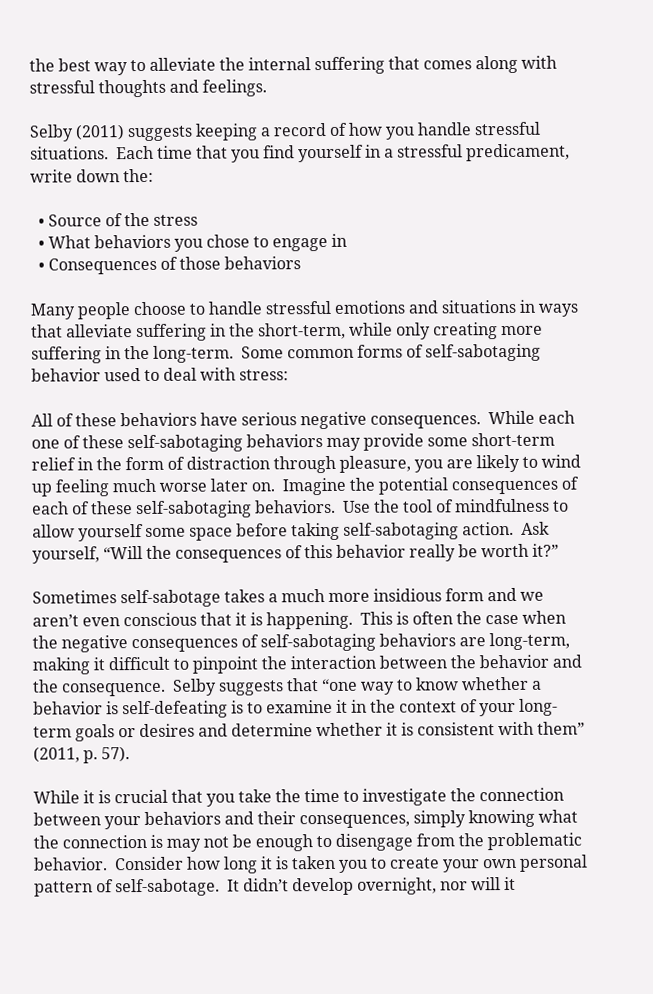the best way to alleviate the internal suffering that comes along with stressful thoughts and feelings.

Selby (2011) suggests keeping a record of how you handle stressful situations.  Each time that you find yourself in a stressful predicament, write down the:

  • Source of the stress
  • What behaviors you chose to engage in
  • Consequences of those behaviors

Many people choose to handle stressful emotions and situations in ways that alleviate suffering in the short-term, while only creating more suffering in the long-term.  Some common forms of self-sabotaging behavior used to deal with stress:

All of these behaviors have serious negative consequences.  While each one of these self-sabotaging behaviors may provide some short-term relief in the form of distraction through pleasure, you are likely to wind up feeling much worse later on.  Imagine the potential consequences of each of these self-sabotaging behaviors.  Use the tool of mindfulness to allow yourself some space before taking self-sabotaging action.  Ask yourself, “Will the consequences of this behavior really be worth it?”

Sometimes self-sabotage takes a much more insidious form and we aren’t even conscious that it is happening.  This is often the case when the negative consequences of self-sabotaging behaviors are long-term, making it difficult to pinpoint the interaction between the behavior and the consequence.  Selby suggests that “one way to know whether a behavior is self-defeating is to examine it in the context of your long-term goals or desires and determine whether it is consistent with them” (2011, p. 57).

While it is crucial that you take the time to investigate the connection between your behaviors and their consequences, simply knowing what the connection is may not be enough to disengage from the problematic behavior.  Consider how long it is taken you to create your own personal pattern of self-sabotage.  It didn’t develop overnight, nor will it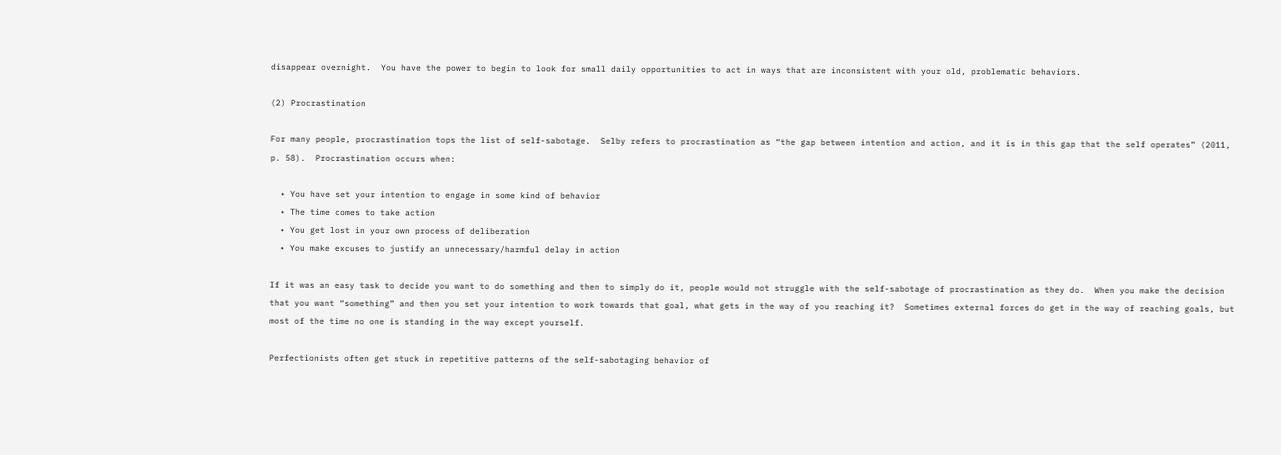disappear overnight.  You have the power to begin to look for small daily opportunities to act in ways that are inconsistent with your old, problematic behaviors.

(2) Procrastination

For many people, procrastination tops the list of self-sabotage.  Selby refers to procrastination as “the gap between intention and action, and it is in this gap that the self operates” (2011, p. 58).  Procrastination occurs when:

  • You have set your intention to engage in some kind of behavior
  • The time comes to take action
  • You get lost in your own process of deliberation
  • You make excuses to justify an unnecessary/harmful delay in action

If it was an easy task to decide you want to do something and then to simply do it, people would not struggle with the self-sabotage of procrastination as they do.  When you make the decision that you want “something” and then you set your intention to work towards that goal, what gets in the way of you reaching it?  Sometimes external forces do get in the way of reaching goals, but most of the time no one is standing in the way except yourself.

Perfectionists often get stuck in repetitive patterns of the self-sabotaging behavior of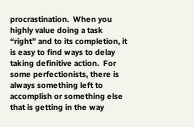procrastination.  When you highly value doing a task “right” and to its completion, it is easy to find ways to delay taking definitive action.  For some perfectionists, there is always something left to accomplish or something else that is getting in the way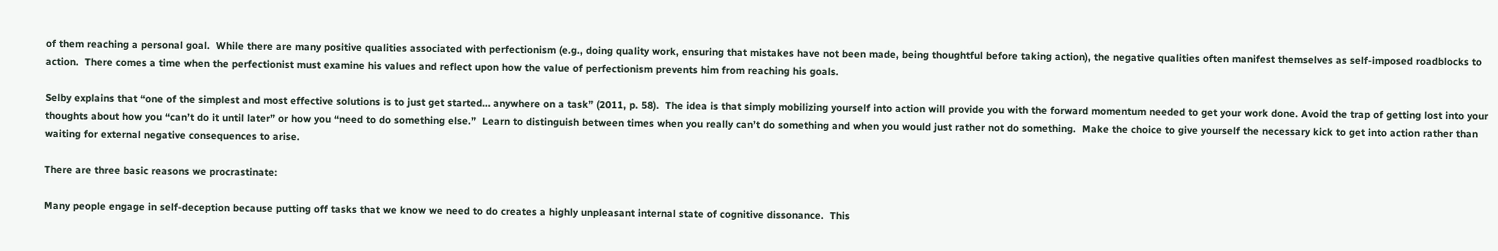of them reaching a personal goal.  While there are many positive qualities associated with perfectionism (e.g., doing quality work, ensuring that mistakes have not been made, being thoughtful before taking action), the negative qualities often manifest themselves as self-imposed roadblocks to action.  There comes a time when the perfectionist must examine his values and reflect upon how the value of perfectionism prevents him from reaching his goals.

Selby explains that “one of the simplest and most effective solutions is to just get started… anywhere on a task” (2011, p. 58).  The idea is that simply mobilizing yourself into action will provide you with the forward momentum needed to get your work done. Avoid the trap of getting lost into your thoughts about how you “can’t do it until later” or how you “need to do something else.”  Learn to distinguish between times when you really can’t do something and when you would just rather not do something.  Make the choice to give yourself the necessary kick to get into action rather than waiting for external negative consequences to arise.

There are three basic reasons we procrastinate:

Many people engage in self-deception because putting off tasks that we know we need to do creates a highly unpleasant internal state of cognitive dissonance.  This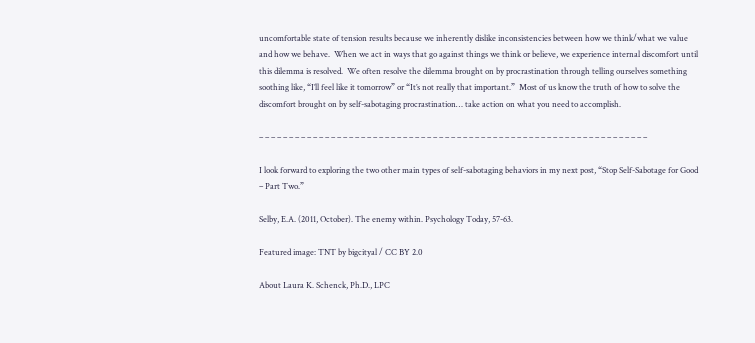uncomfortable state of tension results because we inherently dislike inconsistencies between how we think/what we value and how we behave.  When we act in ways that go against things we think or believe, we experience internal discomfort until this dilemma is resolved.  We often resolve the dilemma brought on by procrastination through telling ourselves something soothing like, “I’ll feel like it tomorrow” or “It’s not really that important.”  Most of us know the truth of how to solve the discomfort brought on by self-sabotaging procrastination… take action on what you need to accomplish.

– – – – – – – – – – – – – – – – – – – – – – – – – – – – – – – – – – – – – – – – – – – – – – – – – – – – – – – – – – – – – – – – –

I look forward to exploring the two other main types of self-sabotaging behaviors in my next post, “Stop Self-Sabotage for Good – Part Two.”

Selby, E.A. (2011, October). The enemy within. Psychology Today, 57-63.

Featured image: TNT by bigcityal / CC BY 2.0

About Laura K. Schenck, Ph.D., LPC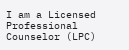I am a Licensed Professional Counselor (LPC)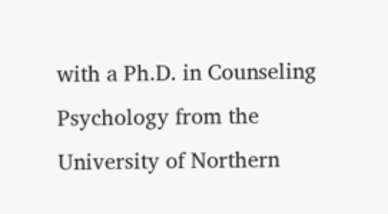with a Ph.D. in Counseling Psychology from the University of Northern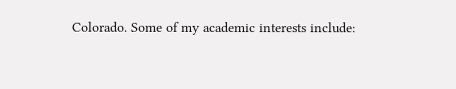Colorado. Some of my academic interests include: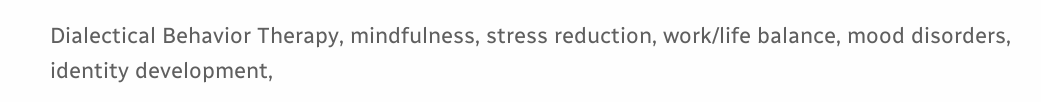Dialectical Behavior Therapy, mindfulness, stress reduction, work/life balance, mood disorders, identity development,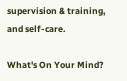supervision & training, and self-care.

What's On Your Mind?